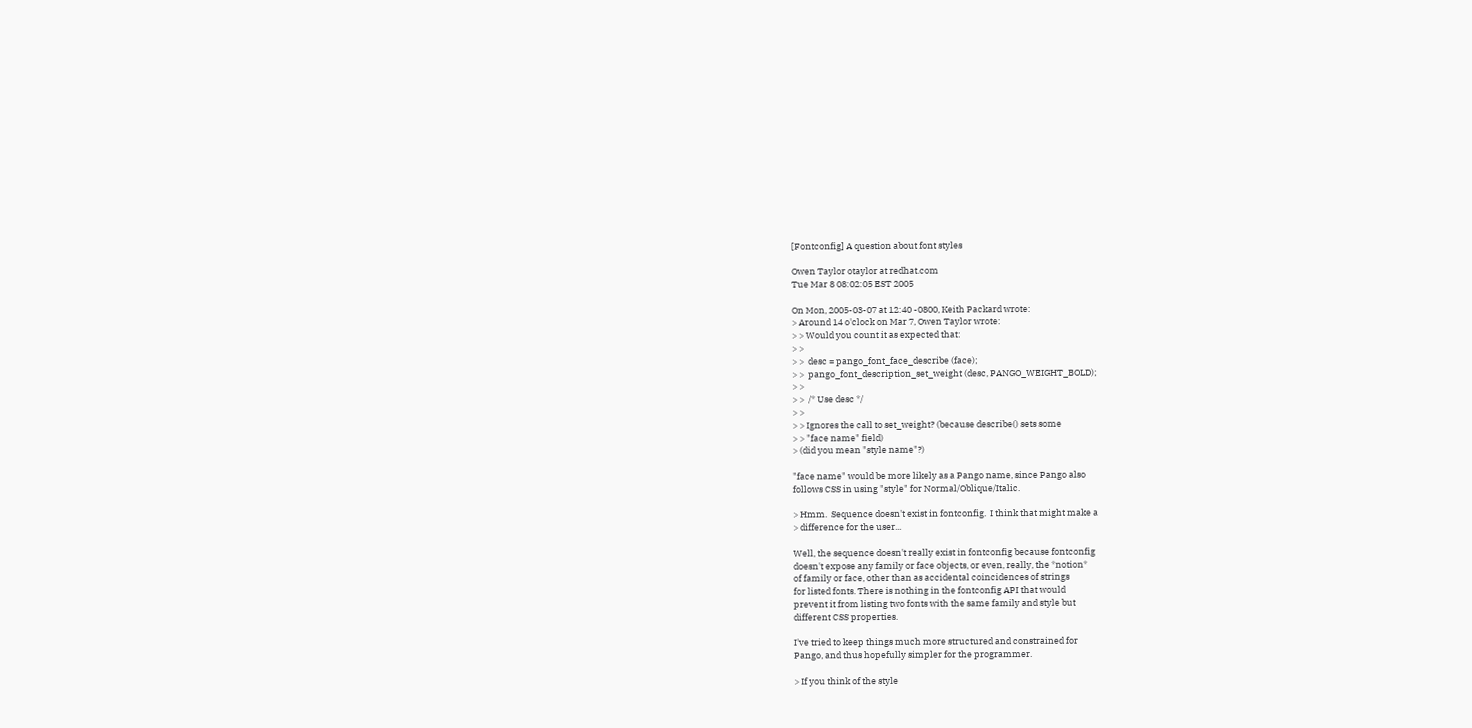[Fontconfig] A question about font styles

Owen Taylor otaylor at redhat.com
Tue Mar 8 08:02:05 EST 2005

On Mon, 2005-03-07 at 12:40 -0800, Keith Packard wrote:
> Around 14 o'clock on Mar 7, Owen Taylor wrote:
> > Would you count it as expected that:
> >
> >  desc = pango_font_face_describe (face);
> >  pango_font_description_set_weight (desc, PANGO_WEIGHT_BOLD);
> >
> >  /* Use desc */
> >
> > Ignores the call to set_weight? (because describe() sets some
> > "face name" field)
> (did you mean "style name"?)

"face name" would be more likely as a Pango name, since Pango also
follows CSS in using "style" for Normal/Oblique/Italic.

> Hmm.  Sequence doesn't exist in fontconfig.  I think that might make a
> difference for the user...

Well, the sequence doesn't really exist in fontconfig because fontconfig
doesn't expose any family or face objects, or even, really, the *notion*
of family or face, other than as accidental coincidences of strings
for listed fonts. There is nothing in the fontconfig API that would
prevent it from listing two fonts with the same family and style but
different CSS properties.

I've tried to keep things much more structured and constrained for
Pango, and thus hopefully simpler for the programmer.

> If you think of the style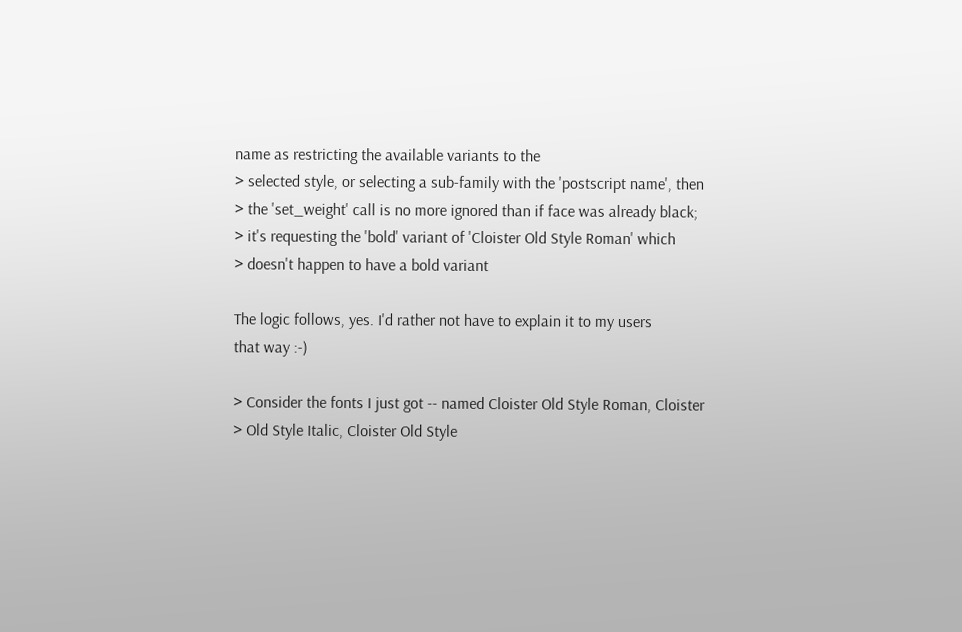name as restricting the available variants to the
> selected style, or selecting a sub-family with the 'postscript name', then
> the 'set_weight' call is no more ignored than if face was already black;
> it's requesting the 'bold' variant of 'Cloister Old Style Roman' which
> doesn't happen to have a bold variant

The logic follows, yes. I'd rather not have to explain it to my users
that way :-)

> Consider the fonts I just got -- named Cloister Old Style Roman, Cloister
> Old Style Italic, Cloister Old Style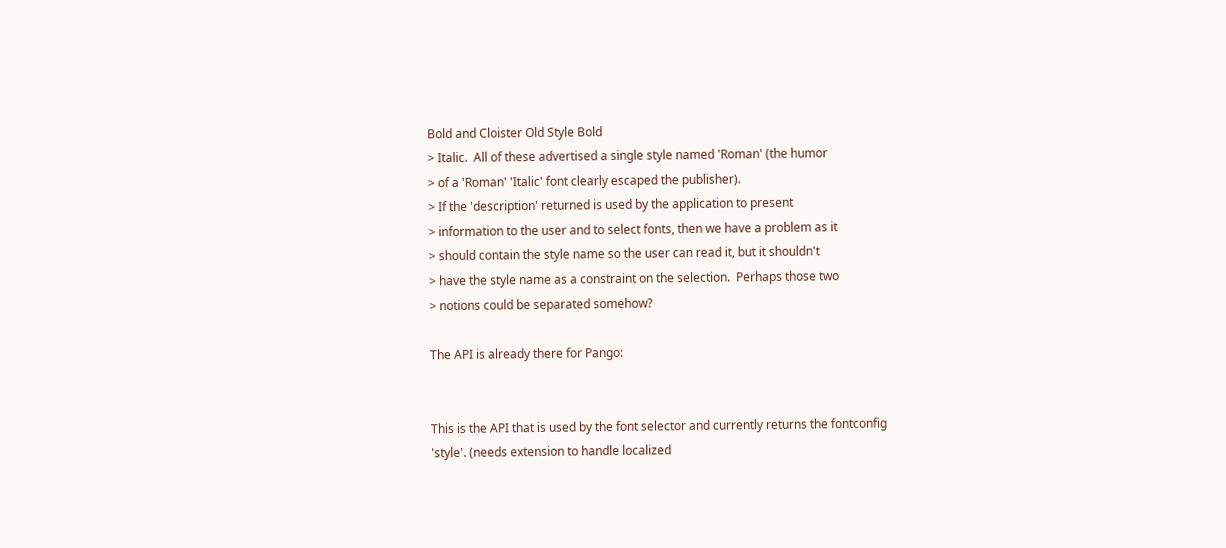Bold and Cloister Old Style Bold
> Italic.  All of these advertised a single style named 'Roman' (the humor
> of a 'Roman' 'Italic' font clearly escaped the publisher).
> If the 'description' returned is used by the application to present
> information to the user and to select fonts, then we have a problem as it
> should contain the style name so the user can read it, but it shouldn't
> have the style name as a constraint on the selection.  Perhaps those two
> notions could be separated somehow?

The API is already there for Pango:


This is the API that is used by the font selector and currently returns the fontconfig
'style'. (needs extension to handle localized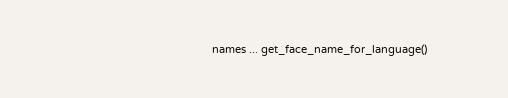names ... get_face_name_for_language()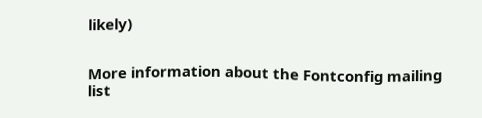likely)


More information about the Fontconfig mailing list